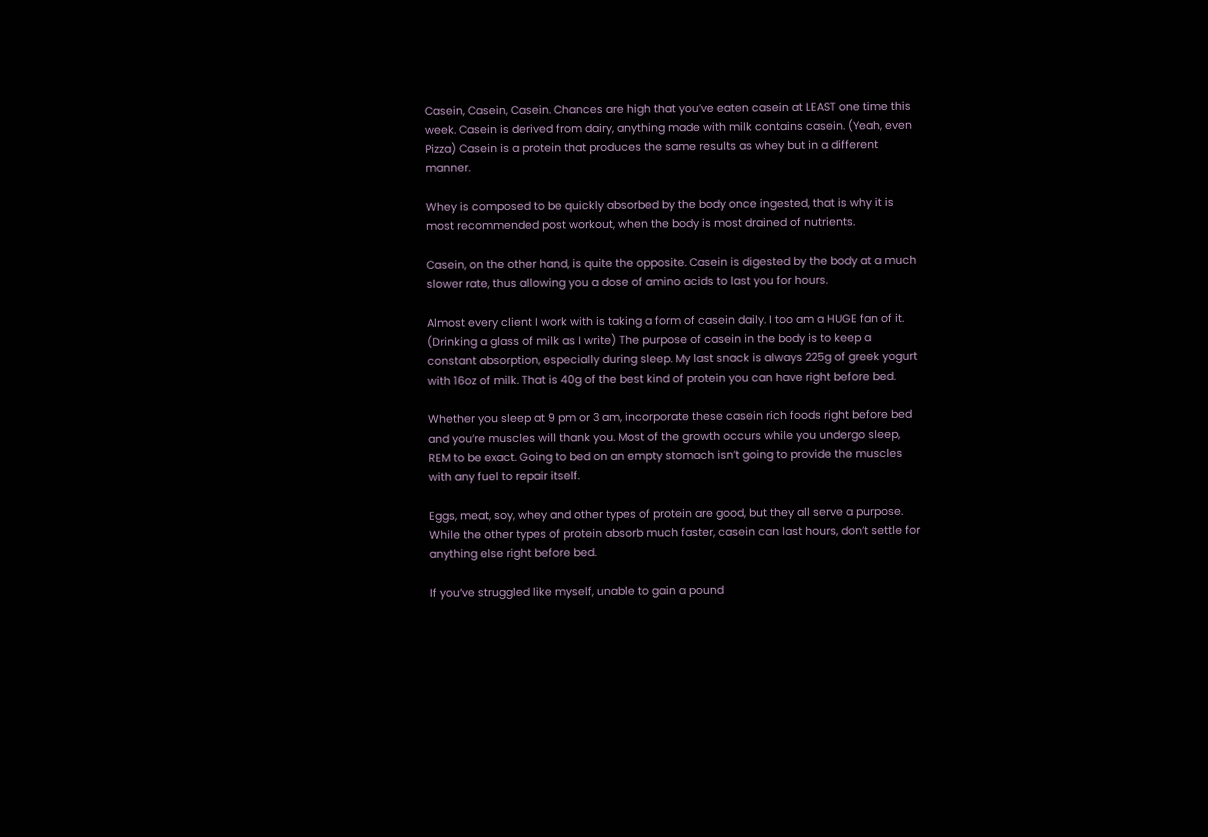Casein, Casein, Casein. Chances are high that you’ve eaten casein at LEAST one time this week. Casein is derived from dairy, anything made with milk contains casein. (Yeah, even Pizza) Casein is a protein that produces the same results as whey but in a different manner.

Whey is composed to be quickly absorbed by the body once ingested, that is why it is most recommended post workout, when the body is most drained of nutrients.

Casein, on the other hand, is quite the opposite. Casein is digested by the body at a much slower rate, thus allowing you a dose of amino acids to last you for hours.

Almost every client I work with is taking a form of casein daily. I too am a HUGE fan of it. (Drinking a glass of milk as I write) The purpose of casein in the body is to keep a constant absorption, especially during sleep. My last snack is always 225g of greek yogurt with 16oz of milk. That is 40g of the best kind of protein you can have right before bed.

Whether you sleep at 9 pm or 3 am, incorporate these casein rich foods right before bed and you’re muscles will thank you. Most of the growth occurs while you undergo sleep, REM to be exact. Going to bed on an empty stomach isn’t going to provide the muscles with any fuel to repair itself.

Eggs, meat, soy, whey and other types of protein are good, but they all serve a purpose. While the other types of protein absorb much faster, casein can last hours, don’t settle for anything else right before bed.

If you’ve struggled like myself, unable to gain a pound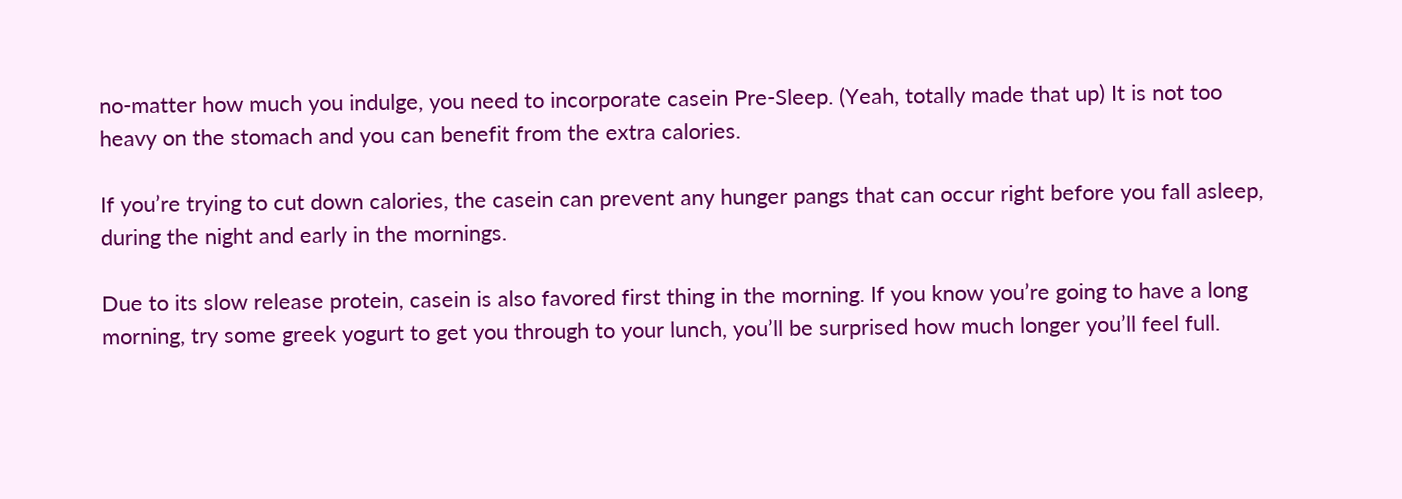no-matter how much you indulge, you need to incorporate casein Pre-Sleep. (Yeah, totally made that up) It is not too heavy on the stomach and you can benefit from the extra calories.

If you’re trying to cut down calories, the casein can prevent any hunger pangs that can occur right before you fall asleep, during the night and early in the mornings.

Due to its slow release protein, casein is also favored first thing in the morning. If you know you’re going to have a long morning, try some greek yogurt to get you through to your lunch, you’ll be surprised how much longer you’ll feel full.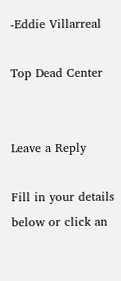-Eddie Villarreal

Top Dead Center


Leave a Reply

Fill in your details below or click an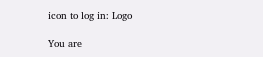icon to log in: Logo

You are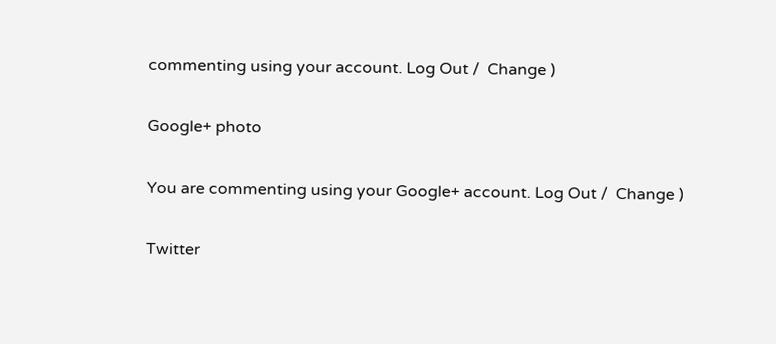commenting using your account. Log Out /  Change )

Google+ photo

You are commenting using your Google+ account. Log Out /  Change )

Twitter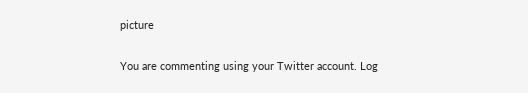picture

You are commenting using your Twitter account. Log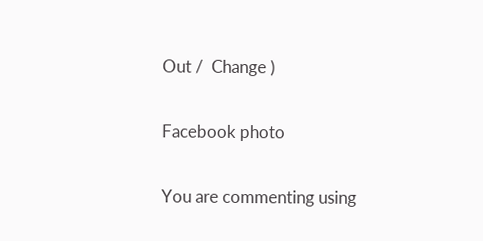Out /  Change )

Facebook photo

You are commenting using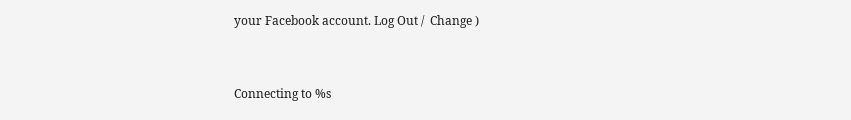your Facebook account. Log Out /  Change )


Connecting to %s